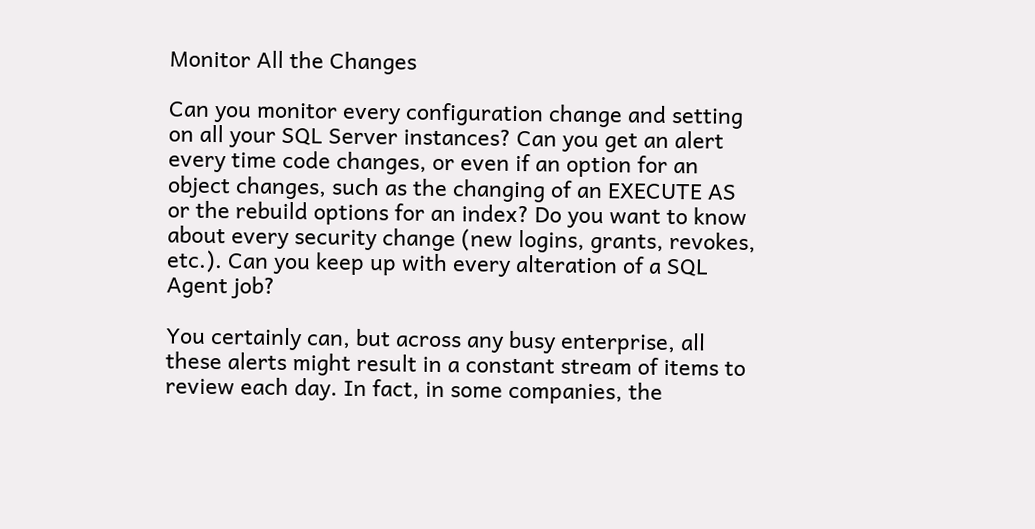Monitor All the Changes

Can you monitor every configuration change and setting on all your SQL Server instances? Can you get an alert every time code changes, or even if an option for an object changes, such as the changing of an EXECUTE AS or the rebuild options for an index? Do you want to know about every security change (new logins, grants, revokes, etc.). Can you keep up with every alteration of a SQL Agent job?

You certainly can, but across any busy enterprise, all these alerts might result in a constant stream of items to review each day. In fact, in some companies, the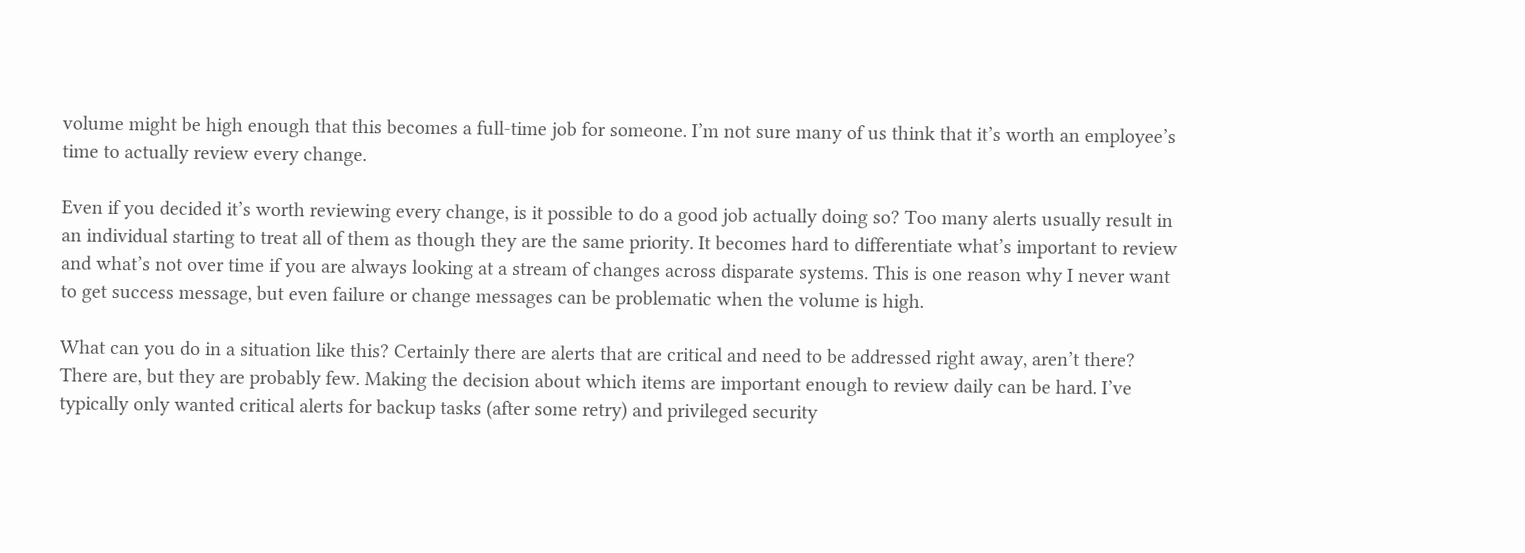volume might be high enough that this becomes a full-time job for someone. I’m not sure many of us think that it’s worth an employee’s time to actually review every change.

Even if you decided it’s worth reviewing every change, is it possible to do a good job actually doing so? Too many alerts usually result in an individual starting to treat all of them as though they are the same priority. It becomes hard to differentiate what’s important to review and what’s not over time if you are always looking at a stream of changes across disparate systems. This is one reason why I never want to get success message, but even failure or change messages can be problematic when the volume is high.

What can you do in a situation like this? Certainly there are alerts that are critical and need to be addressed right away, aren’t there? There are, but they are probably few. Making the decision about which items are important enough to review daily can be hard. I’ve typically only wanted critical alerts for backup tasks (after some retry) and privileged security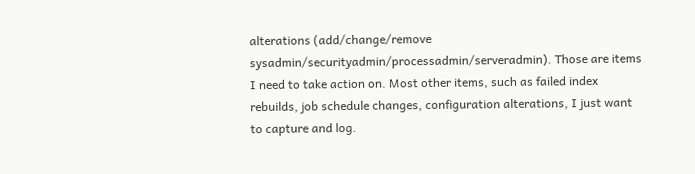alterations (add/change/remove sysadmin/securityadmin/processadmin/serveradmin). Those are items I need to take action on. Most other items, such as failed index rebuilds, job schedule changes, configuration alterations, I just want to capture and log.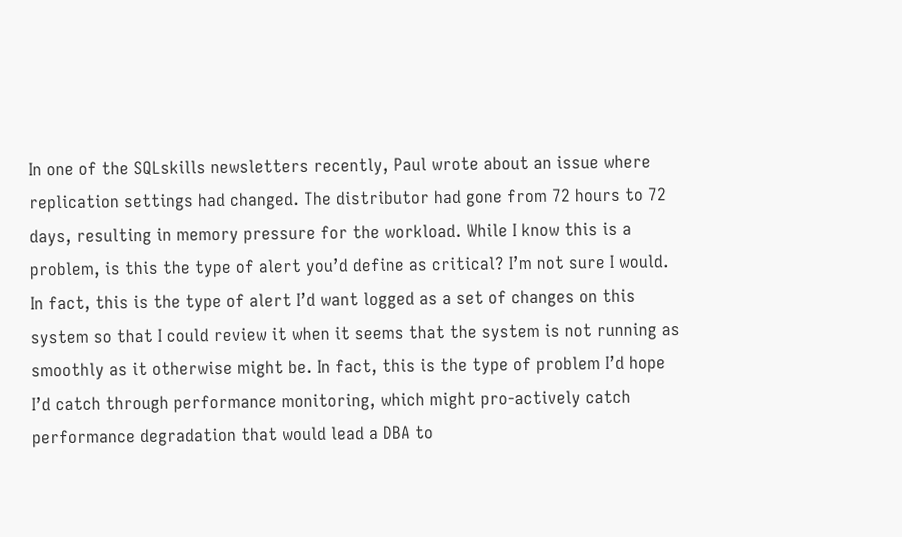In one of the SQLskills newsletters recently, Paul wrote about an issue where replication settings had changed. The distributor had gone from 72 hours to 72 days, resulting in memory pressure for the workload. While I know this is a problem, is this the type of alert you’d define as critical? I’m not sure I would. In fact, this is the type of alert I’d want logged as a set of changes on this system so that I could review it when it seems that the system is not running as smoothly as it otherwise might be. In fact, this is the type of problem I’d hope I’d catch through performance monitoring, which might pro-actively catch performance degradation that would lead a DBA to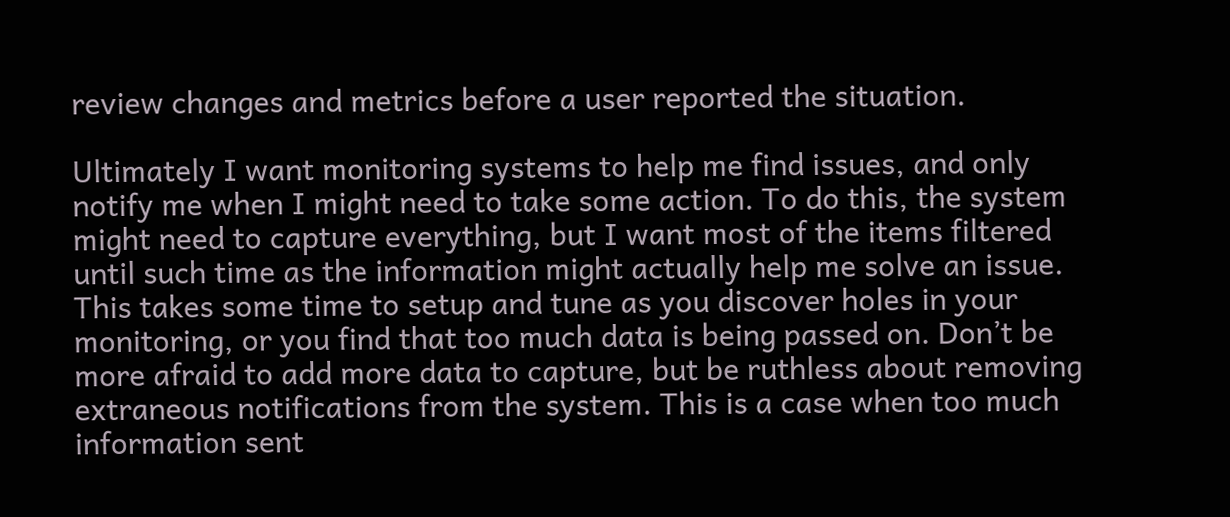review changes and metrics before a user reported the situation.

Ultimately I want monitoring systems to help me find issues, and only notify me when I might need to take some action. To do this, the system might need to capture everything, but I want most of the items filtered until such time as the information might actually help me solve an issue. This takes some time to setup and tune as you discover holes in your monitoring, or you find that too much data is being passed on. Don’t be more afraid to add more data to capture, but be ruthless about removing extraneous notifications from the system. This is a case when too much information sent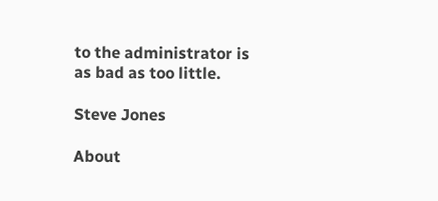to the administrator is as bad as too little.

Steve Jones

About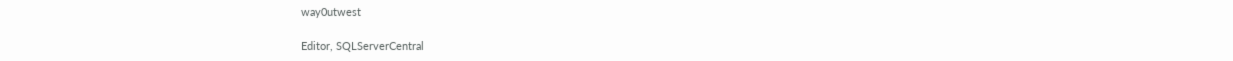way0utwest

Editor, SQLServerCentral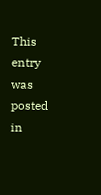This entry was posted in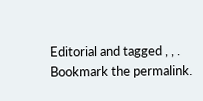Editorial and tagged , , . Bookmark the permalink.